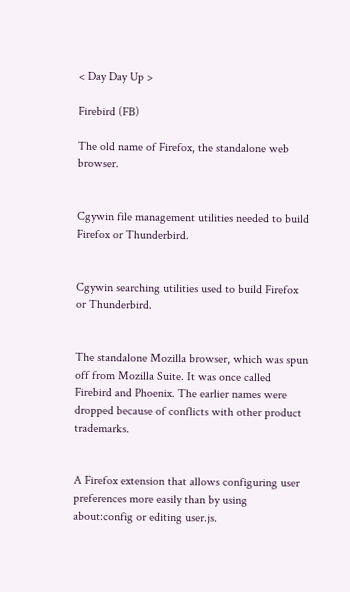< Day Day Up >

Firebird (FB)

The old name of Firefox, the standalone web browser.


Cgywin file management utilities needed to build Firefox or Thunderbird.


Cgywin searching utilities used to build Firefox or Thunderbird.


The standalone Mozilla browser, which was spun off from Mozilla Suite. It was once called Firebird and Phoenix. The earlier names were dropped because of conflicts with other product trademarks.


A Firefox extension that allows configuring user preferences more easily than by using about:config or editing user.js.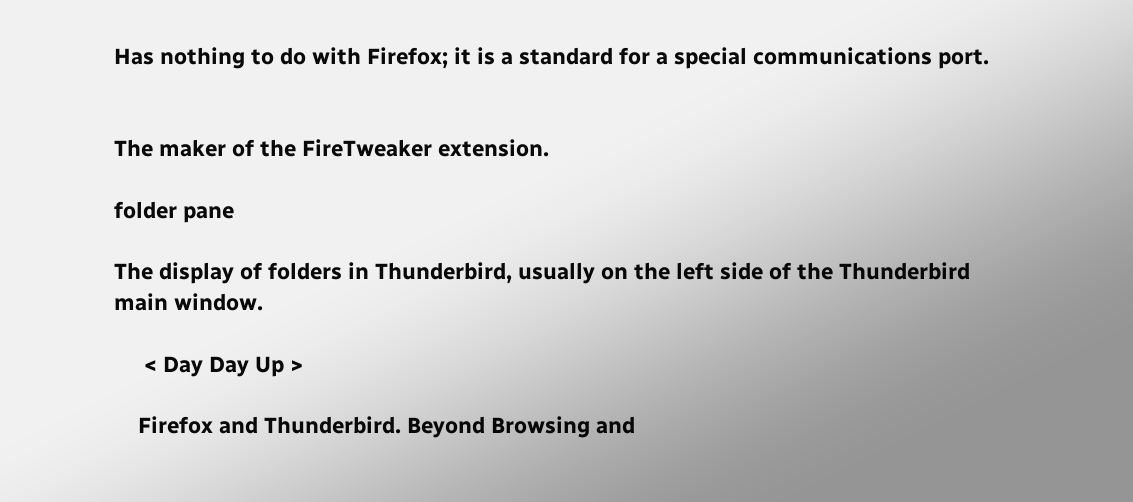Has nothing to do with Firefox; it is a standard for a special communications port.


The maker of the FireTweaker extension.

folder pane

The display of folders in Thunderbird, usually on the left side of the Thunderbird main window.

     < Day Day Up >

    Firefox and Thunderbird. Beyond Browsing and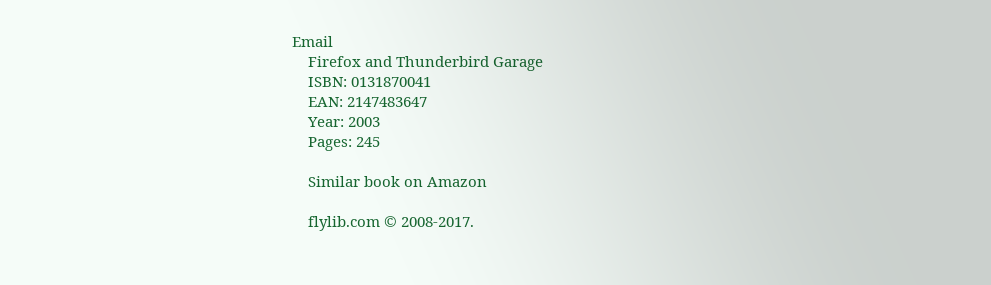Email
    Firefox and Thunderbird Garage
    ISBN: 0131870041
    EAN: 2147483647
    Year: 2003
    Pages: 245

    Similar book on Amazon

    flylib.com © 2008-2017.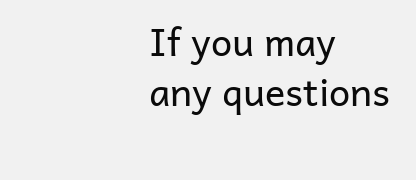If you may any questions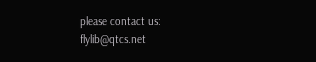please contact us: flylib@qtcs.net